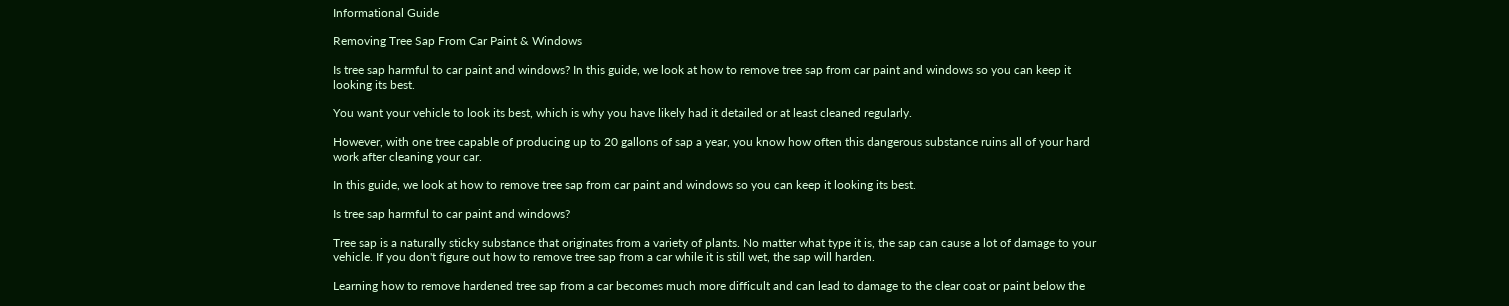Informational Guide

Removing Tree Sap From Car Paint & Windows

Is tree sap harmful to car paint and windows? In this guide, we look at how to remove tree sap from car paint and windows so you can keep it looking its best.

You want your vehicle to look its best, which is why you have likely had it detailed or at least cleaned regularly.

However, with one tree capable of producing up to 20 gallons of sap a year, you know how often this dangerous substance ruins all of your hard work after cleaning your car.

In this guide, we look at how to remove tree sap from car paint and windows so you can keep it looking its best.

Is tree sap harmful to car paint and windows?

Tree sap is a naturally sticky substance that originates from a variety of plants. No matter what type it is, the sap can cause a lot of damage to your vehicle. If you don't figure out how to remove tree sap from a car while it is still wet, the sap will harden.

Learning how to remove hardened tree sap from a car becomes much more difficult and can lead to damage to the clear coat or paint below the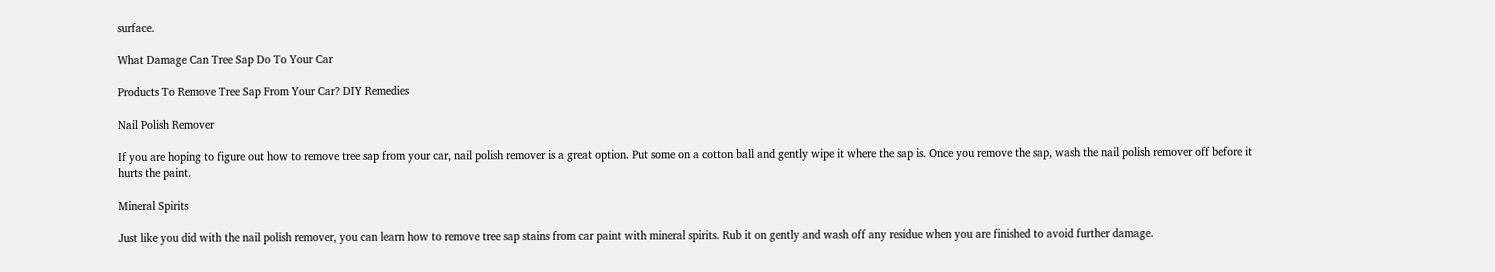surface.

What Damage Can Tree Sap Do To Your Car

Products To Remove Tree Sap From Your Car? DIY Remedies

Nail Polish Remover

If you are hoping to figure out how to remove tree sap from your car, nail polish remover is a great option. Put some on a cotton ball and gently wipe it where the sap is. Once you remove the sap, wash the nail polish remover off before it hurts the paint.

Mineral Spirits

Just like you did with the nail polish remover, you can learn how to remove tree sap stains from car paint with mineral spirits. Rub it on gently and wash off any residue when you are finished to avoid further damage.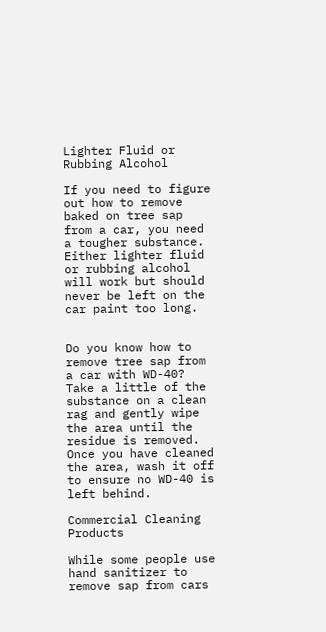Lighter Fluid or Rubbing Alcohol

If you need to figure out how to remove baked on tree sap from a car, you need a tougher substance. Either lighter fluid or rubbing alcohol will work but should never be left on the car paint too long.


Do you know how to remove tree sap from a car with WD-40? Take a little of the substance on a clean rag and gently wipe the area until the residue is removed. Once you have cleaned the area, wash it off to ensure no WD-40 is left behind.

Commercial Cleaning Products

While some people use hand sanitizer to remove sap from cars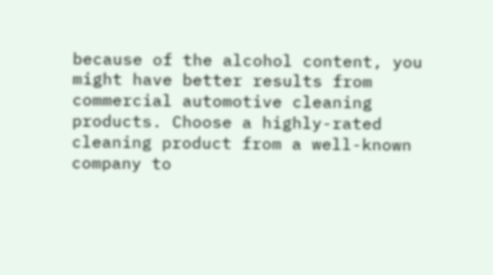because of the alcohol content, you might have better results from commercial automotive cleaning products. Choose a highly-rated cleaning product from a well-known company to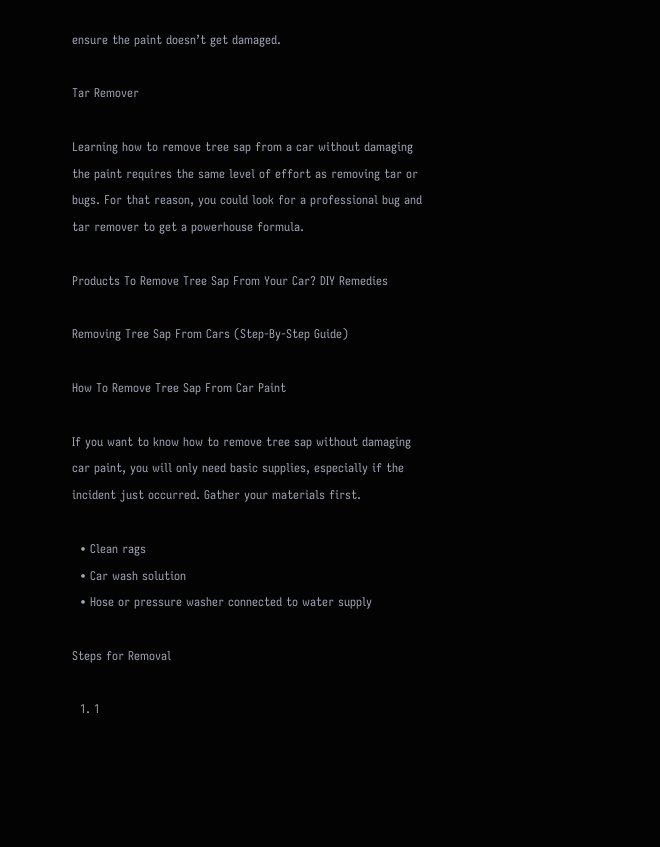ensure the paint doesn’t get damaged.

Tar Remover

Learning how to remove tree sap from a car without damaging the paint requires the same level of effort as removing tar or bugs. For that reason, you could look for a professional bug and tar remover to get a powerhouse formula.

Products To Remove Tree Sap From Your Car? DIY Remedies

Removing Tree Sap From Cars (Step-By-Step Guide)

How To Remove Tree Sap From Car Paint

If you want to know how to remove tree sap without damaging car paint, you will only need basic supplies, especially if the incident just occurred. Gather your materials first.

  • Clean rags
  • Car wash solution
  • Hose or pressure washer connected to water supply

Steps for Removal

  1. 1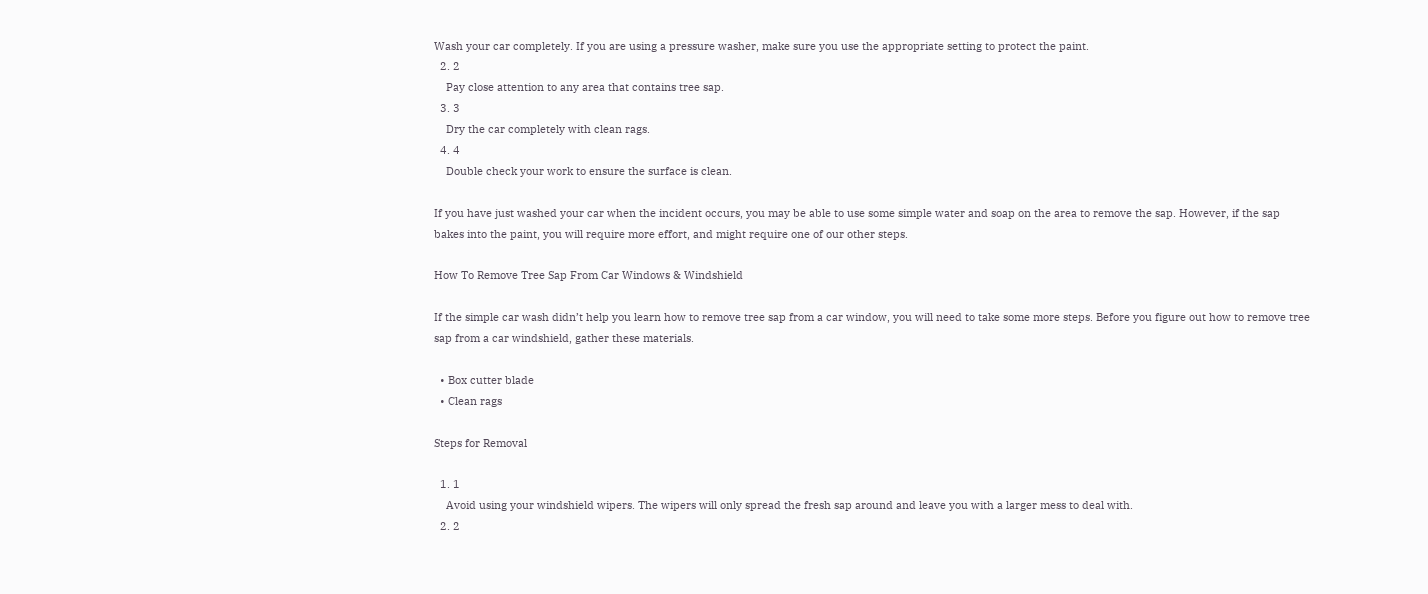Wash your car completely. If you are using a pressure washer, make sure you use the appropriate setting to protect the paint.
  2. 2
    Pay close attention to any area that contains tree sap.
  3. 3
    Dry the car completely with clean rags.
  4. 4
    Double check your work to ensure the surface is clean.

If you have just washed your car when the incident occurs, you may be able to use some simple water and soap on the area to remove the sap. However, if the sap bakes into the paint, you will require more effort, and might require one of our other steps.

How To Remove Tree Sap From Car Windows & Windshield

If the simple car wash didn’t help you learn how to remove tree sap from a car window, you will need to take some more steps. Before you figure out how to remove tree sap from a car windshield, gather these materials.

  • Box cutter blade
  • Clean rags

Steps for Removal

  1. 1
    Avoid using your windshield wipers. The wipers will only spread the fresh sap around and leave you with a larger mess to deal with.
  2. 2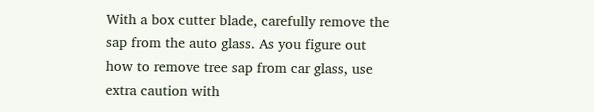With a box cutter blade, carefully remove the sap from the auto glass. As you figure out how to remove tree sap from car glass, use extra caution with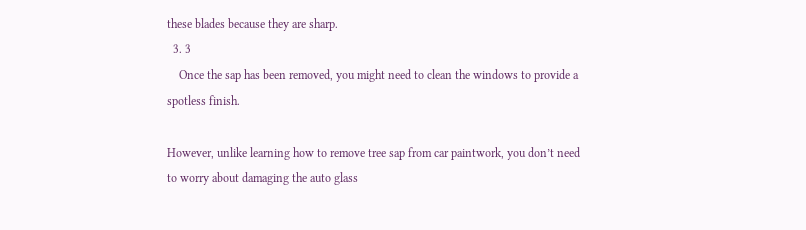these blades because they are sharp.
  3. 3
    Once the sap has been removed, you might need to clean the windows to provide a spotless finish.

However, unlike learning how to remove tree sap from car paintwork, you don’t need to worry about damaging the auto glass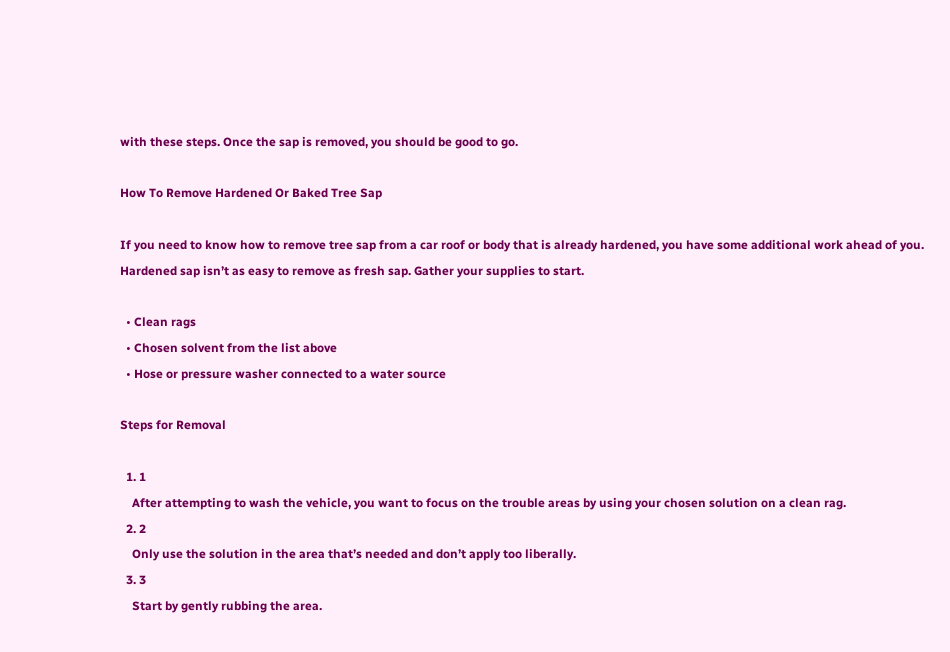with these steps. Once the sap is removed, you should be good to go.

How To Remove Hardened Or Baked Tree Sap

If you need to know how to remove tree sap from a car roof or body that is already hardened, you have some additional work ahead of you. Hardened sap isn’t as easy to remove as fresh sap. Gather your supplies to start.

  • Clean rags
  • Chosen solvent from the list above
  • Hose or pressure washer connected to a water source

Steps for Removal

  1. 1
    After attempting to wash the vehicle, you want to focus on the trouble areas by using your chosen solution on a clean rag.
  2. 2
    Only use the solution in the area that’s needed and don’t apply too liberally.
  3. 3
    Start by gently rubbing the area.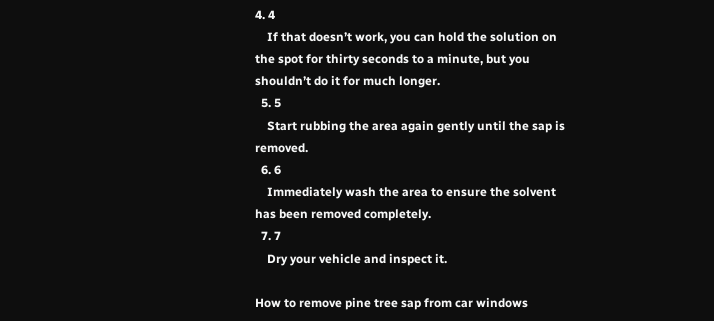4. 4
    If that doesn’t work, you can hold the solution on the spot for thirty seconds to a minute, but you shouldn’t do it for much longer.
  5. 5
    Start rubbing the area again gently until the sap is removed.
  6. 6
    Immediately wash the area to ensure the solvent has been removed completely.
  7. 7
    Dry your vehicle and inspect it.

How to remove pine tree sap from car windows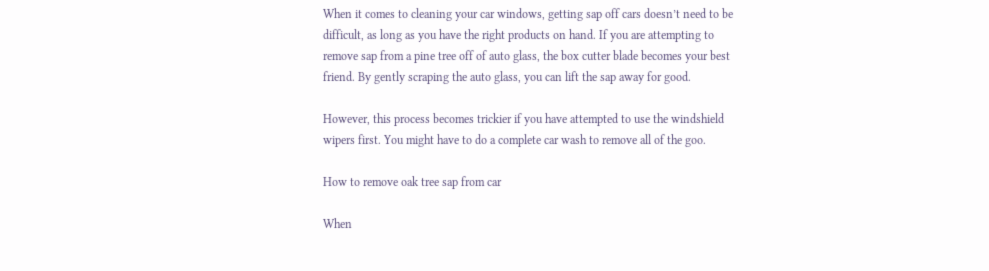When it comes to cleaning your car windows, getting sap off cars doesn’t need to be difficult, as long as you have the right products on hand. If you are attempting to remove sap from a pine tree off of auto glass, the box cutter blade becomes your best friend. By gently scraping the auto glass, you can lift the sap away for good.

However, this process becomes trickier if you have attempted to use the windshield wipers first. You might have to do a complete car wash to remove all of the goo.

How to remove oak tree sap from car

When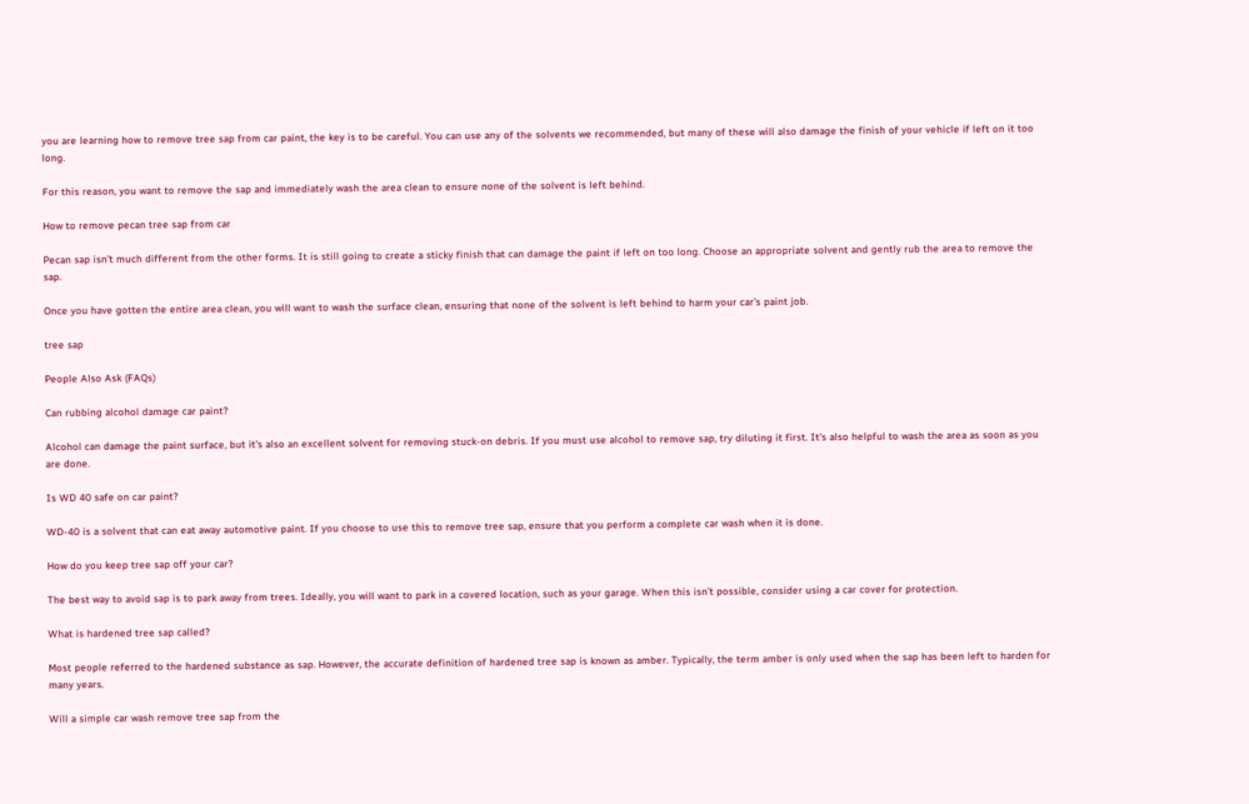you are learning how to remove tree sap from car paint, the key is to be careful. You can use any of the solvents we recommended, but many of these will also damage the finish of your vehicle if left on it too long.

For this reason, you want to remove the sap and immediately wash the area clean to ensure none of the solvent is left behind.

How to remove pecan tree sap from car

Pecan sap isn’t much different from the other forms. It is still going to create a sticky finish that can damage the paint if left on too long. Choose an appropriate solvent and gently rub the area to remove the sap.

Once you have gotten the entire area clean, you will want to wash the surface clean, ensuring that none of the solvent is left behind to harm your car’s paint job.

tree sap

People Also Ask (FAQs)

Can rubbing alcohol damage car paint?

Alcohol can damage the paint surface, but it's also an excellent solvent for removing stuck-on debris. If you must use alcohol to remove sap, try diluting it first. It's also helpful to wash the area as soon as you are done.

Is WD 40 safe on car paint?

WD-40 is a solvent that can eat away automotive paint. If you choose to use this to remove tree sap, ensure that you perform a complete car wash when it is done.

How do you keep tree sap off your car?

The best way to avoid sap is to park away from trees. Ideally, you will want to park in a covered location, such as your garage. When this isn’t possible, consider using a car cover for protection.

What is hardened tree sap called?

Most people referred to the hardened substance as sap. However, the accurate definition of hardened tree sap is known as amber. Typically, the term amber is only used when the sap has been left to harden for many years.

Will a simple car wash remove tree sap from the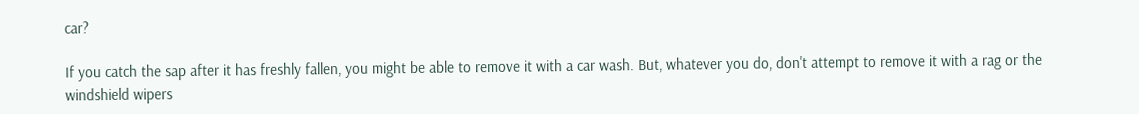car?

If you catch the sap after it has freshly fallen, you might be able to remove it with a car wash. But, whatever you do, don't attempt to remove it with a rag or the windshield wipers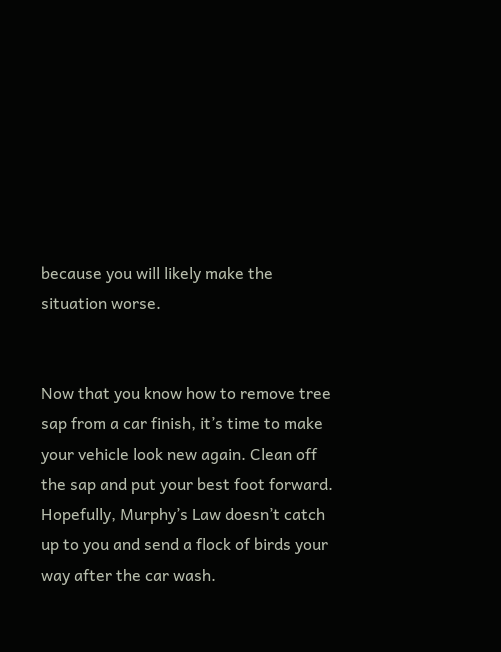because you will likely make the situation worse.


Now that you know how to remove tree sap from a car finish, it’s time to make your vehicle look new again. Clean off the sap and put your best foot forward. Hopefully, Murphy’s Law doesn’t catch up to you and send a flock of birds your way after the car wash.